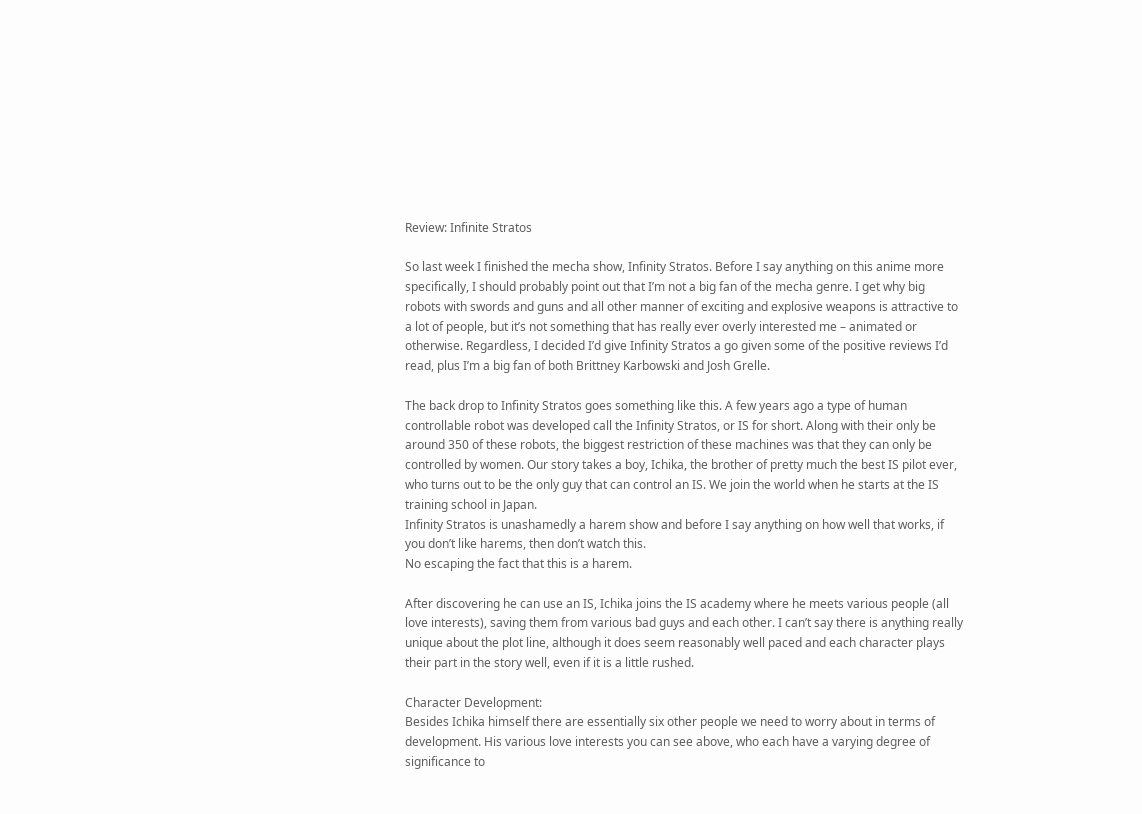Review: Infinite Stratos

So last week I finished the mecha show, Infinity Stratos. Before I say anything on this anime more specifically, I should probably point out that I’m not a big fan of the mecha genre. I get why big robots with swords and guns and all other manner of exciting and explosive weapons is attractive to a lot of people, but it’s not something that has really ever overly interested me – animated or otherwise. Regardless, I decided I’d give Infinity Stratos a go given some of the positive reviews I’d read, plus I’m a big fan of both Brittney Karbowski and Josh Grelle.

The back drop to Infinity Stratos goes something like this. A few years ago a type of human controllable robot was developed call the Infinity Stratos, or IS for short. Along with their only be around 350 of these robots, the biggest restriction of these machines was that they can only be controlled by women. Our story takes a boy, Ichika, the brother of pretty much the best IS pilot ever, who turns out to be the only guy that can control an IS. We join the world when he starts at the IS training school in Japan.
Infinity Stratos is unashamedly a harem show and before I say anything on how well that works, if you don’t like harems, then don’t watch this.
No escaping the fact that this is a harem.

After discovering he can use an IS, Ichika joins the IS academy where he meets various people (all love interests), saving them from various bad guys and each other. I can’t say there is anything really unique about the plot line, although it does seem reasonably well paced and each character plays their part in the story well, even if it is a little rushed.

Character Development:
Besides Ichika himself there are essentially six other people we need to worry about in terms of development. His various love interests you can see above, who each have a varying degree of significance to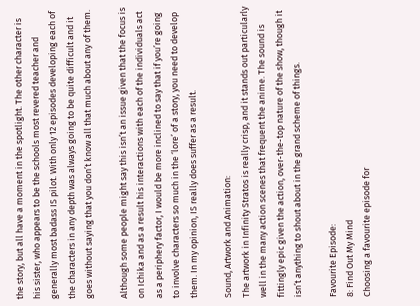the story, but all have a moment in the spotlight. The other character is his sister, who appears to be the schools most revered teacher and generally most badass IS pilot. With only 12 episodes developing each of the characters in any depth was always going to be quite difficult and it goes without saying that you don’t know all that much about any of them.

Although some people might say this isn’t an issue given that the focus is on Ichika and as a result his interactions with each of the individuals act as a periphery factor, I would be more inclined to say that if you’re going to involve characters so much in the ‘lore’ of a story, you need to develop them. In my opinion, IS really does suffer as a result.

Sound, Artwork and Animation:
The artwork in Infinity Stratos is really crisp, and it stands out particularly well in the many action scenes that frequent the anime. The sound is fittingly epic given the action, over-the-top nature of the show, though it isn’t anything to shout about in the grand scheme of things.

Favourite Episode:
8: Find Out My Mind
Choosing a favourite episode for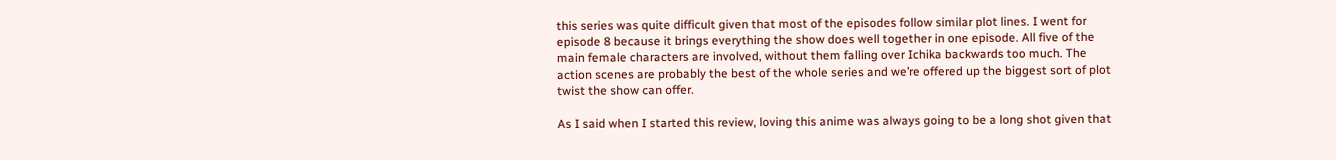this series was quite difficult given that most of the episodes follow similar plot lines. I went for episode 8 because it brings everything the show does well together in one episode. All five of the main female characters are involved, without them falling over Ichika backwards too much. The action scenes are probably the best of the whole series and we’re offered up the biggest sort of plot twist the show can offer.

As I said when I started this review, loving this anime was always going to be a long shot given that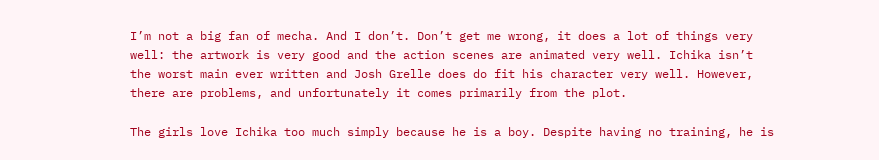I’m not a big fan of mecha. And I don’t. Don’t get me wrong, it does a lot of things very well: the artwork is very good and the action scenes are animated very well. Ichika isn’t the worst main ever written and Josh Grelle does do fit his character very well. However, there are problems, and unfortunately it comes primarily from the plot.

The girls love Ichika too much simply because he is a boy. Despite having no training, he is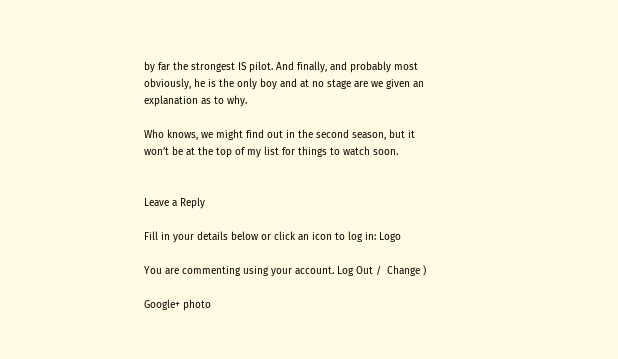by far the strongest IS pilot. And finally, and probably most obviously, he is the only boy and at no stage are we given an explanation as to why.

Who knows, we might find out in the second season, but it won’t be at the top of my list for things to watch soon.


Leave a Reply

Fill in your details below or click an icon to log in: Logo

You are commenting using your account. Log Out /  Change )

Google+ photo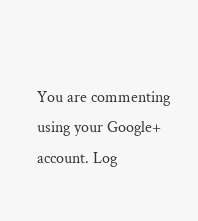You are commenting using your Google+ account. Log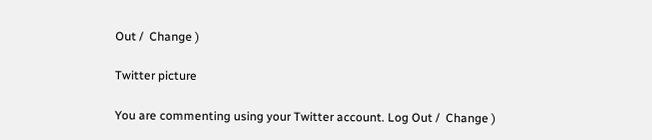Out /  Change )

Twitter picture

You are commenting using your Twitter account. Log Out /  Change )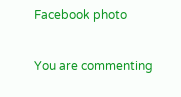Facebook photo

You are commenting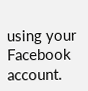using your Facebook account.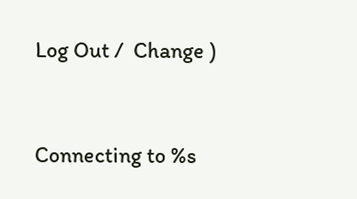Log Out /  Change )


Connecting to %s